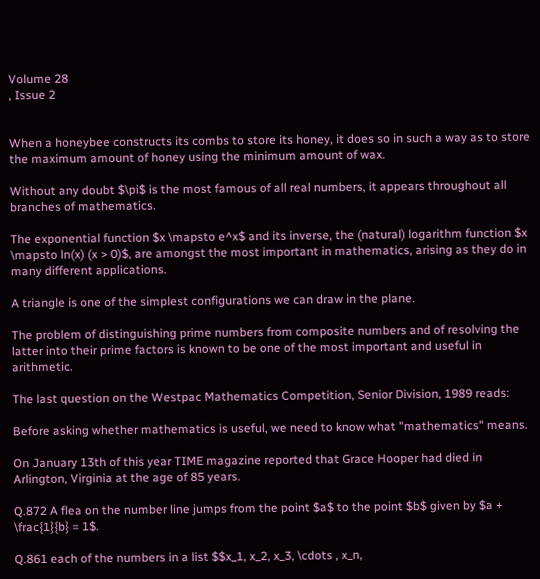Volume 28
, Issue 2


When a honeybee constructs its combs to store its honey, it does so in such a way as to store the maximum amount of honey using the minimum amount of wax.

Without any doubt $\pi$ is the most famous of all real numbers, it appears throughout all branches of mathematics.

The exponential function $x \mapsto e^x$ and its inverse, the (natural) logarithm function $x \mapsto ln(x) (x > 0)$, are amongst the most important in mathematics, arising as they do in many different applications.

A triangle is one of the simplest configurations we can draw in the plane.

The problem of distinguishing prime numbers from composite numbers and of resolving the latter into their prime factors is known to be one of the most important and useful in arithmetic.

The last question on the Westpac Mathematics Competition, Senior Division, 1989 reads:

Before asking whether mathematics is useful, we need to know what "mathematics" means.

On January 13th of this year TIME magazine reported that Grace Hooper had died in Arlington, Virginia at the age of 85 years.

Q.872 A flea on the number line jumps from the point $a$ to the point $b$ given by $a + \frac{1}{b} = 1$.

Q.861 each of the numbers in a list $$x_1, x_2, x_3, \cdots , x_n,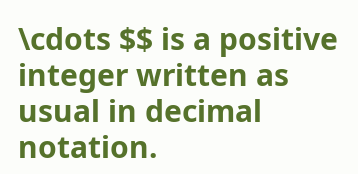\cdots $$ is a positive integer written as usual in decimal notation.